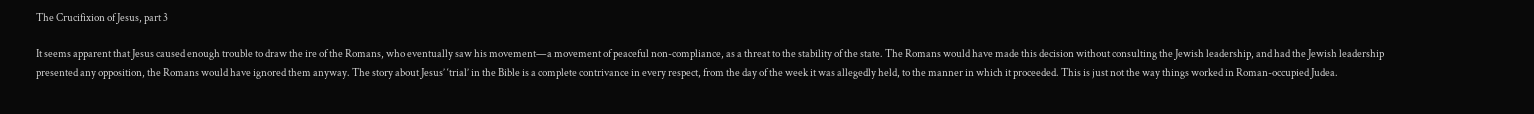The Crucifixion of Jesus, part 3

It seems apparent that Jesus caused enough trouble to draw the ire of the Romans, who eventually saw his movement—a movement of peaceful non-compliance, as a threat to the stability of the state. The Romans would have made this decision without consulting the Jewish leadership, and had the Jewish leadership presented any opposition, the Romans would have ignored them anyway. The story about Jesus’ ‘trial’ in the Bible is a complete contrivance in every respect, from the day of the week it was allegedly held, to the manner in which it proceeded. This is just not the way things worked in Roman-occupied Judea.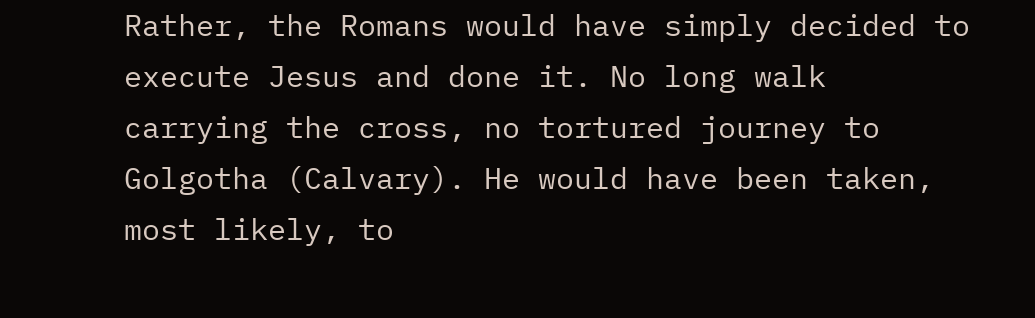Rather, the Romans would have simply decided to execute Jesus and done it. No long walk carrying the cross, no tortured journey to Golgotha (Calvary). He would have been taken, most likely, to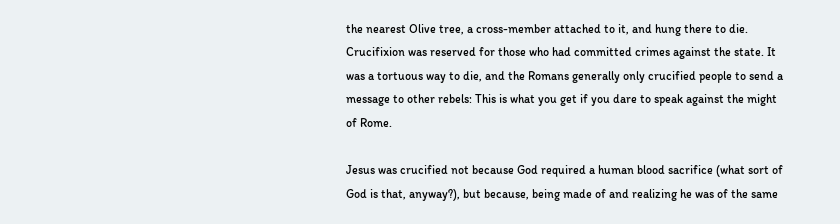the nearest Olive tree, a cross-member attached to it, and hung there to die. Crucifixion was reserved for those who had committed crimes against the state. It was a tortuous way to die, and the Romans generally only crucified people to send a message to other rebels: This is what you get if you dare to speak against the might of Rome.

Jesus was crucified not because God required a human blood sacrifice (what sort of God is that, anyway?), but because, being made of and realizing he was of the same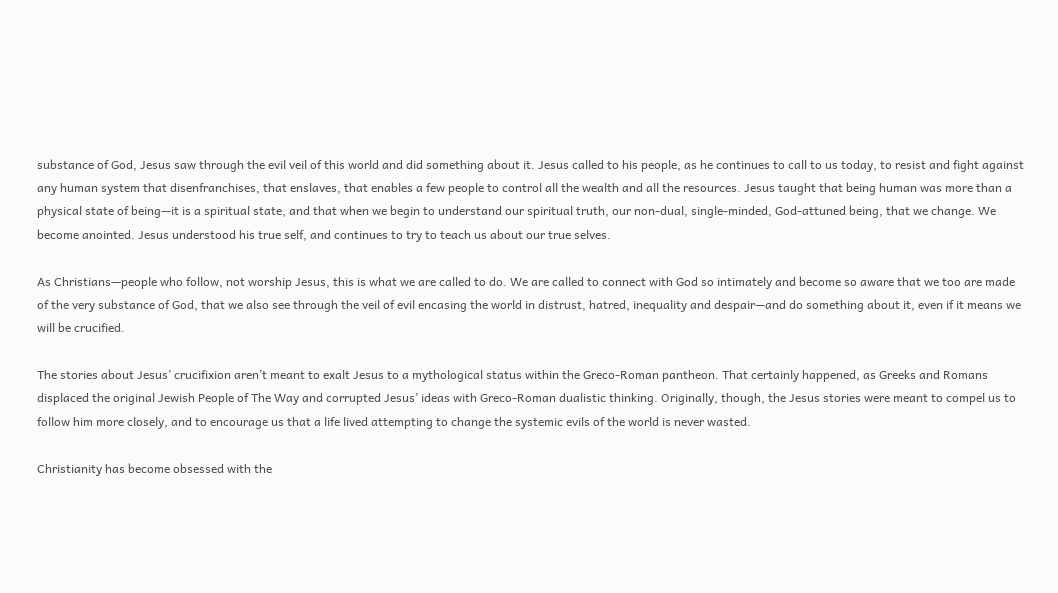substance of God, Jesus saw through the evil veil of this world and did something about it. Jesus called to his people, as he continues to call to us today, to resist and fight against any human system that disenfranchises, that enslaves, that enables a few people to control all the wealth and all the resources. Jesus taught that being human was more than a physical state of being—it is a spiritual state, and that when we begin to understand our spiritual truth, our non-dual, single-minded, God-attuned being, that we change. We become anointed. Jesus understood his true self, and continues to try to teach us about our true selves.

As Christians—people who follow, not worship Jesus, this is what we are called to do. We are called to connect with God so intimately and become so aware that we too are made of the very substance of God, that we also see through the veil of evil encasing the world in distrust, hatred, inequality and despair—and do something about it, even if it means we will be crucified.

The stories about Jesus’ crucifixion aren’t meant to exalt Jesus to a mythological status within the Greco-Roman pantheon. That certainly happened, as Greeks and Romans displaced the original Jewish People of The Way and corrupted Jesus’ ideas with Greco-Roman dualistic thinking. Originally, though, the Jesus stories were meant to compel us to follow him more closely, and to encourage us that a life lived attempting to change the systemic evils of the world is never wasted.

Christianity has become obsessed with the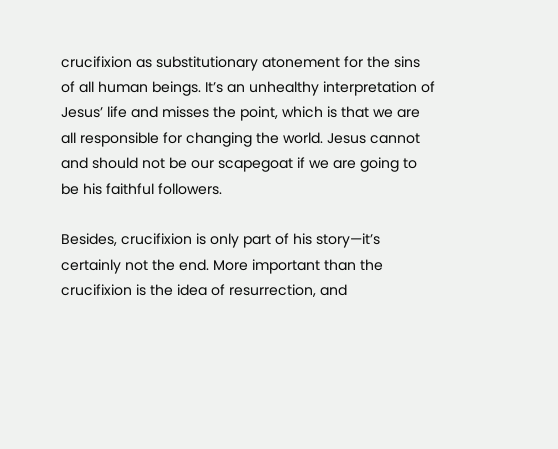crucifixion as substitutionary atonement for the sins of all human beings. It’s an unhealthy interpretation of Jesus’ life and misses the point, which is that we are all responsible for changing the world. Jesus cannot and should not be our scapegoat if we are going to be his faithful followers.

Besides, crucifixion is only part of his story—it’s certainly not the end. More important than the crucifixion is the idea of resurrection, and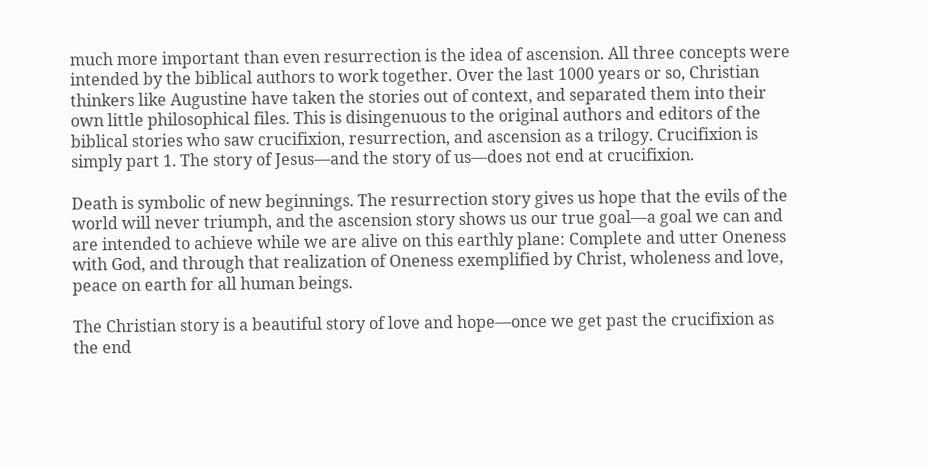much more important than even resurrection is the idea of ascension. All three concepts were intended by the biblical authors to work together. Over the last 1000 years or so, Christian thinkers like Augustine have taken the stories out of context, and separated them into their own little philosophical files. This is disingenuous to the original authors and editors of the biblical stories who saw crucifixion, resurrection, and ascension as a trilogy. Crucifixion is simply part 1. The story of Jesus—and the story of us—does not end at crucifixion.

Death is symbolic of new beginnings. The resurrection story gives us hope that the evils of the world will never triumph, and the ascension story shows us our true goal—a goal we can and are intended to achieve while we are alive on this earthly plane: Complete and utter Oneness with God, and through that realization of Oneness exemplified by Christ, wholeness and love, peace on earth for all human beings.

The Christian story is a beautiful story of love and hope—once we get past the crucifixion as the end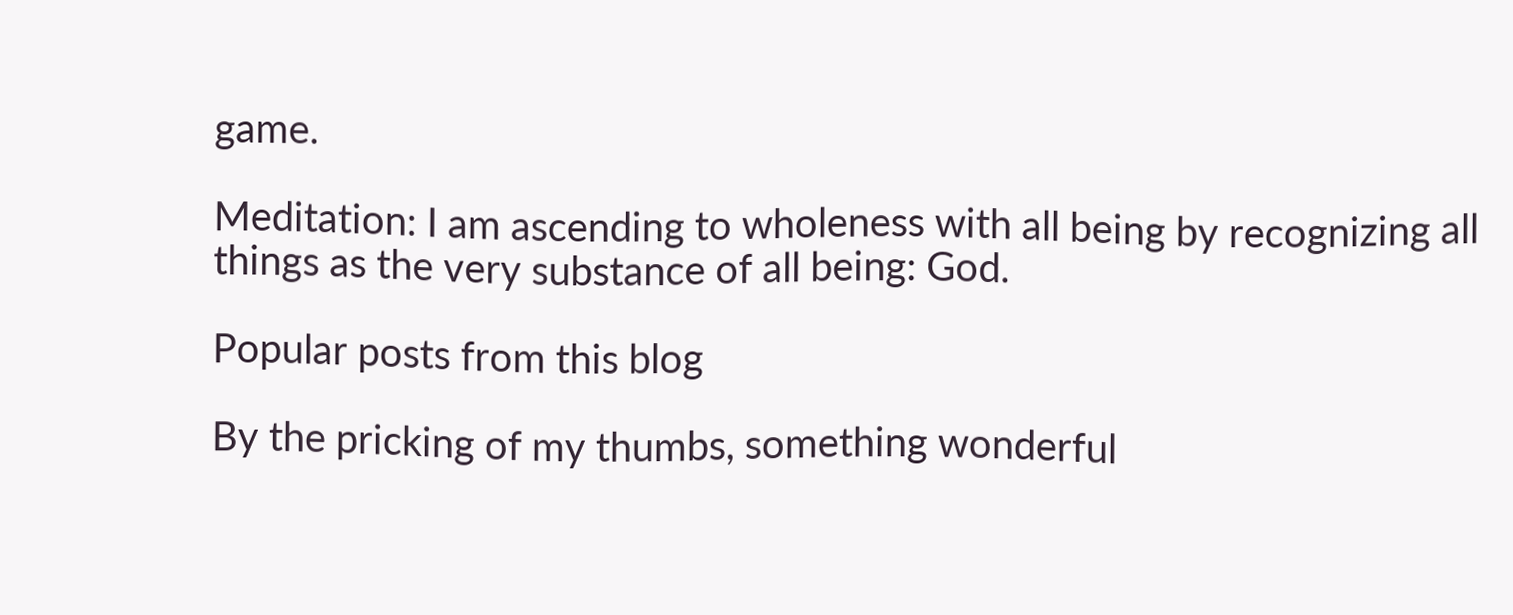game.

Meditation: I am ascending to wholeness with all being by recognizing all things as the very substance of all being: God.

Popular posts from this blog

By the pricking of my thumbs, something wonderful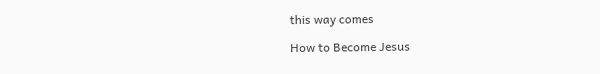this way comes

How to Become Jesus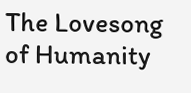The Lovesong of Humanity